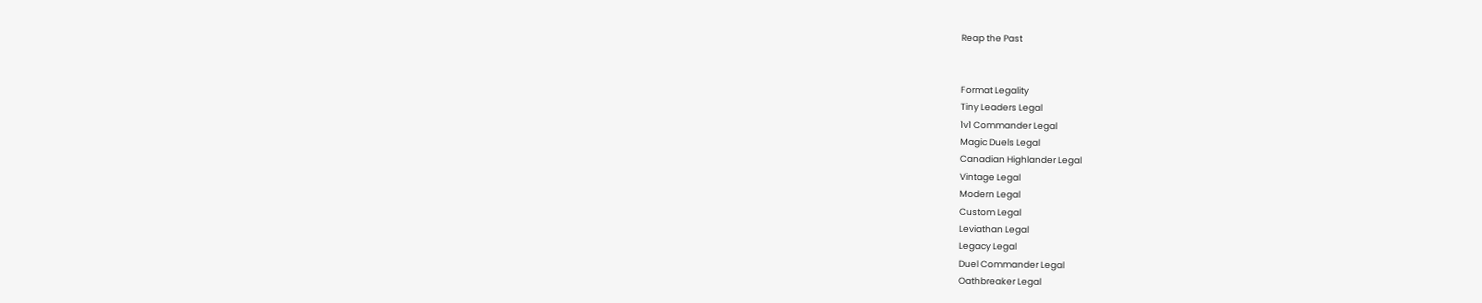Reap the Past


Format Legality
Tiny Leaders Legal
1v1 Commander Legal
Magic Duels Legal
Canadian Highlander Legal
Vintage Legal
Modern Legal
Custom Legal
Leviathan Legal
Legacy Legal
Duel Commander Legal
Oathbreaker Legal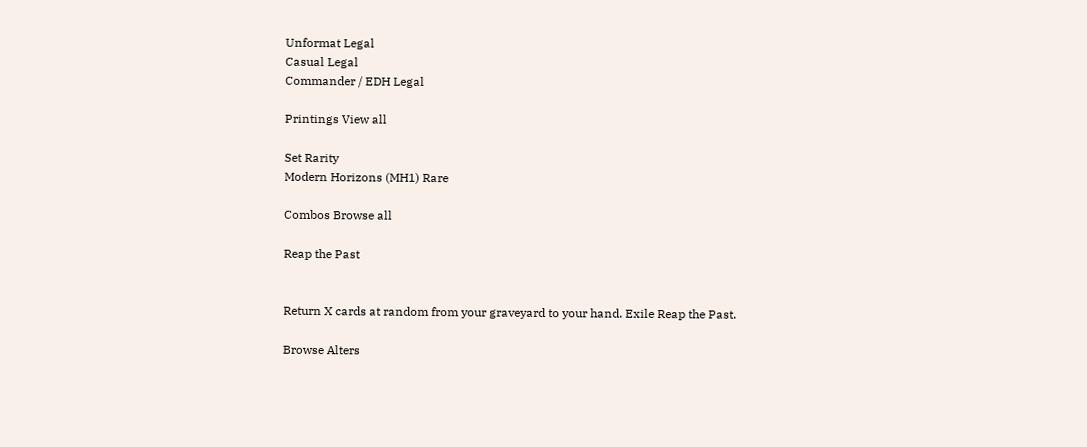Unformat Legal
Casual Legal
Commander / EDH Legal

Printings View all

Set Rarity
Modern Horizons (MH1) Rare

Combos Browse all

Reap the Past


Return X cards at random from your graveyard to your hand. Exile Reap the Past.

Browse Alters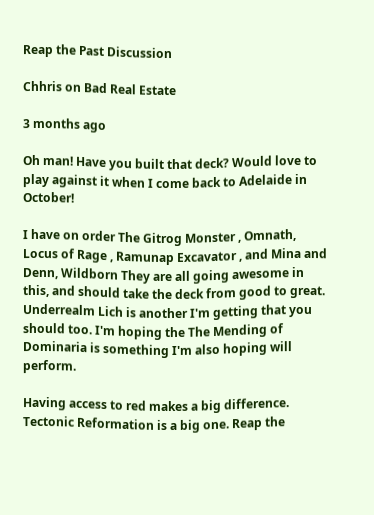Reap the Past Discussion

Chhris on Bad Real Estate

3 months ago

Oh man! Have you built that deck? Would love to play against it when I come back to Adelaide in October!

I have on order The Gitrog Monster , Omnath, Locus of Rage , Ramunap Excavator , and Mina and Denn, Wildborn They are all going awesome in this, and should take the deck from good to great. Underrealm Lich is another I'm getting that you should too. I'm hoping the The Mending of Dominaria is something I'm also hoping will perform.

Having access to red makes a big difference. Tectonic Reformation is a big one. Reap the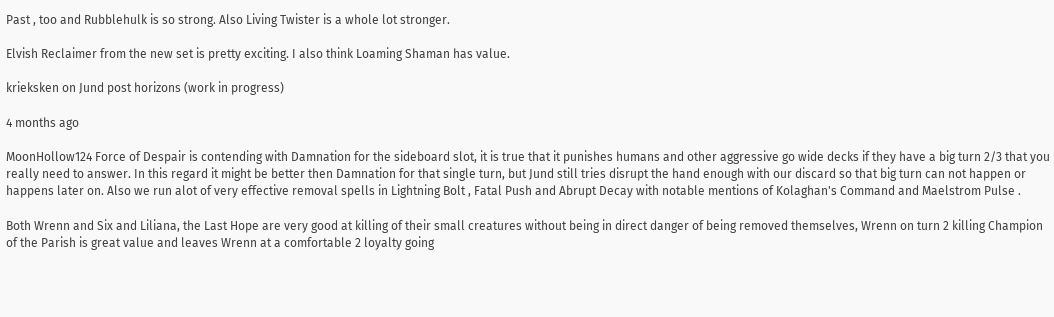Past , too and Rubblehulk is so strong. Also Living Twister is a whole lot stronger.

Elvish Reclaimer from the new set is pretty exciting. I also think Loaming Shaman has value.

krieksken on Jund post horizons (work in progress)

4 months ago

MoonHollow124 Force of Despair is contending with Damnation for the sideboard slot, it is true that it punishes humans and other aggressive go wide decks if they have a big turn 2/3 that you really need to answer. In this regard it might be better then Damnation for that single turn, but Jund still tries disrupt the hand enough with our discard so that big turn can not happen or happens later on. Also we run alot of very effective removal spells in Lightning Bolt , Fatal Push and Abrupt Decay with notable mentions of Kolaghan's Command and Maelstrom Pulse .

Both Wrenn and Six and Liliana, the Last Hope are very good at killing of their small creatures without being in direct danger of being removed themselves, Wrenn on turn 2 killing Champion of the Parish is great value and leaves Wrenn at a comfortable 2 loyalty going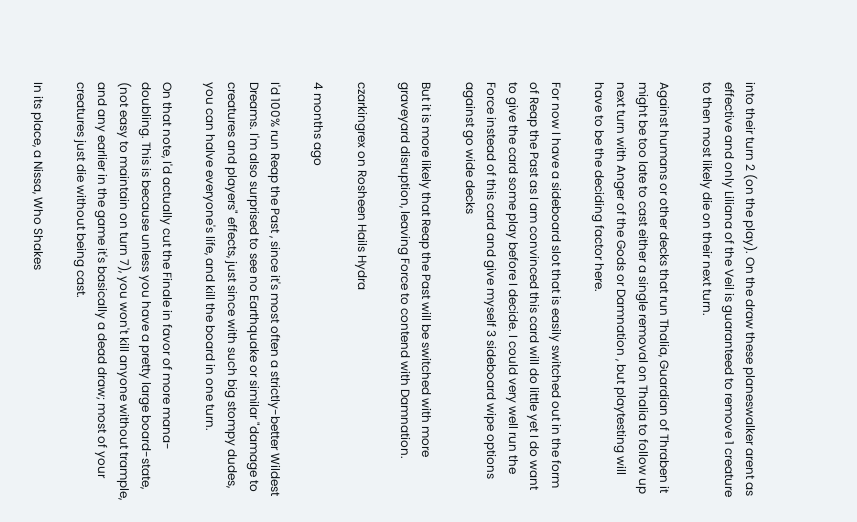into their turn 2 (on the play). On the draw these planeswalker arent as effective and only Liliana of the Veil is guaranteed to remove 1 creature to then most likely die on their next turn.

Against humans or other decks that run Thalia, Guardian of Thraben it might be too late to cast either a single removal on Thalia to follow up next turn with Anger of the Gods or Damnation , but playtesting will have to be the deciding factor here.

For now I have a sideboard slot that is easily switched out in the form of Reap the Past as I am convinced this card will do little yet I do want to give the card some play before I decide. I could very well run the Force instead of this card and give myself 3 sideboard wipe options against go wide decks

But it is more likely that Reap the Past will be switched with more graveyard disruption, leaving Force to contend with Damnation.

czarkingrex on Rosheen Hails Hydra

4 months ago

I'd 100% run Reap the Past , since it's most often a strictly-better Wildest Dreams. I'm also surprised to see no Earthquake or similar "damage to creatures and players" effects, just since with such big stompy dudes, you can halve everyone's life, and kill the board in one turn.

On that note, I'd actually cut the Finale in favor of more mana-doubling. This is because unless you have a pretty large board-state, (not easy to maintain on turn 7), you won't kill anyone without trample, and any earlier in the game it's basically a dead draw; most of your creatures just die without being cast.

In its place, a Nissa, Who Shakes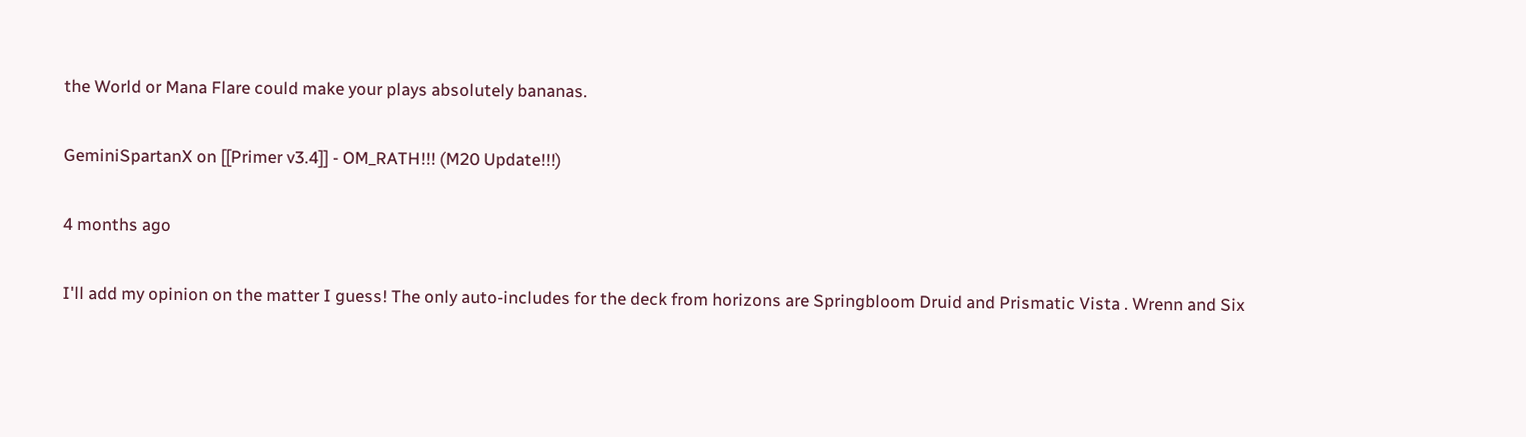the World or Mana Flare could make your plays absolutely bananas.

GeminiSpartanX on [[Primer v3.4]] - OM_RATH!!! (M20 Update!!!)

4 months ago

I'll add my opinion on the matter I guess! The only auto-includes for the deck from horizons are Springbloom Druid and Prismatic Vista . Wrenn and Six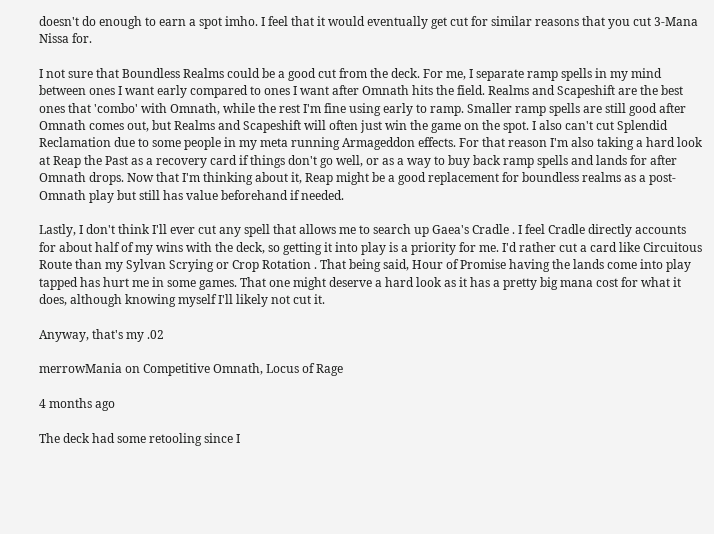doesn't do enough to earn a spot imho. I feel that it would eventually get cut for similar reasons that you cut 3-Mana Nissa for.

I not sure that Boundless Realms could be a good cut from the deck. For me, I separate ramp spells in my mind between ones I want early compared to ones I want after Omnath hits the field. Realms and Scapeshift are the best ones that 'combo' with Omnath, while the rest I'm fine using early to ramp. Smaller ramp spells are still good after Omnath comes out, but Realms and Scapeshift will often just win the game on the spot. I also can't cut Splendid Reclamation due to some people in my meta running Armageddon effects. For that reason I'm also taking a hard look at Reap the Past as a recovery card if things don't go well, or as a way to buy back ramp spells and lands for after Omnath drops. Now that I'm thinking about it, Reap might be a good replacement for boundless realms as a post-Omnath play but still has value beforehand if needed.

Lastly, I don't think I'll ever cut any spell that allows me to search up Gaea's Cradle . I feel Cradle directly accounts for about half of my wins with the deck, so getting it into play is a priority for me. I'd rather cut a card like Circuitous Route than my Sylvan Scrying or Crop Rotation . That being said, Hour of Promise having the lands come into play tapped has hurt me in some games. That one might deserve a hard look as it has a pretty big mana cost for what it does, although knowing myself I'll likely not cut it.

Anyway, that's my .02

merrowMania on Competitive Omnath, Locus of Rage

4 months ago

The deck had some retooling since I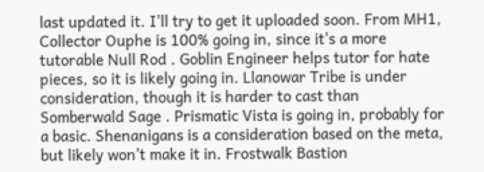last updated it. I'll try to get it uploaded soon. From MH1, Collector Ouphe is 100% going in, since it's a more tutorable Null Rod . Goblin Engineer helps tutor for hate pieces, so it is likely going in. Llanowar Tribe is under consideration, though it is harder to cast than Somberwald Sage . Prismatic Vista is going in, probably for a basic. Shenanigans is a consideration based on the meta, but likely won't make it in. Frostwalk Bastion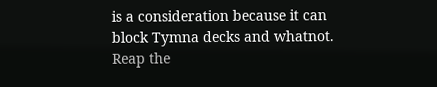is a consideration because it can block Tymna decks and whatnot. Reap the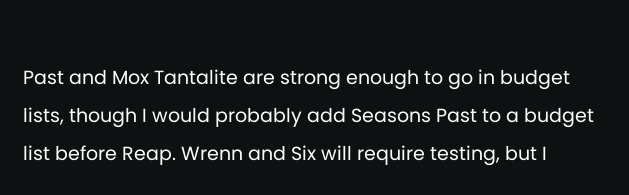Past and Mox Tantalite are strong enough to go in budget lists, though I would probably add Seasons Past to a budget list before Reap. Wrenn and Six will require testing, but I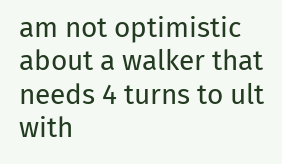am not optimistic about a walker that needs 4 turns to ult with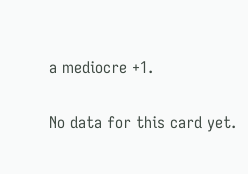a mediocre +1.

No data for this card yet.